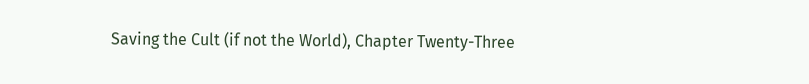Saving the Cult (if not the World), Chapter Twenty-Three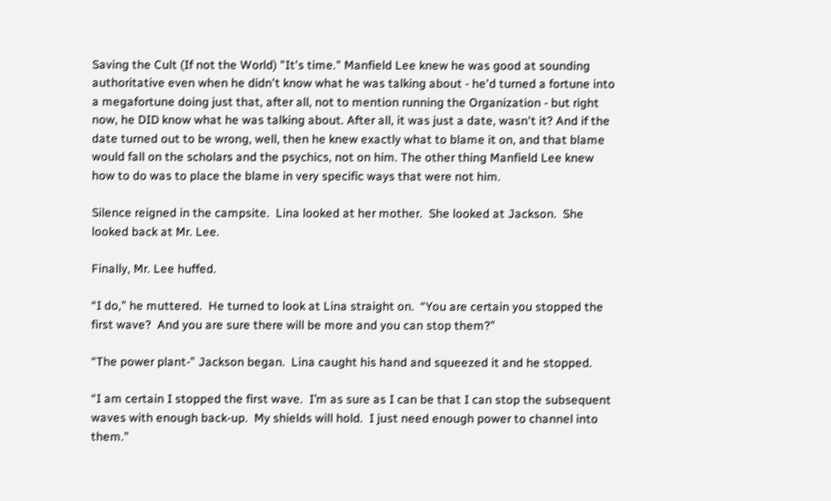Saving the Cult (If not the World) "It's time." Manfield Lee knew he was good at sounding authoritative even when he didn't know what he was talking about - he'd turned a fortune into a megafortune doing just that, after all, not to mention running the Organization - but right now, he DID know what he was talking about. After all, it was just a date, wasn't it? And if the date turned out to be wrong, well, then he knew exactly what to blame it on, and that blame would fall on the scholars and the psychics, not on him. The other thing Manfield Lee knew how to do was to place the blame in very specific ways that were not him.

Silence reigned in the campsite.  Lina looked at her mother.  She looked at Jackson.  She looked back at Mr. Lee.

Finally, Mr. Lee huffed.

“I do,” he muttered.  He turned to look at Lina straight on.  “You are certain you stopped the first wave?  And you are sure there will be more and you can stop them?”

“The power plant-” Jackson began.  Lina caught his hand and squeezed it and he stopped.

“I am certain I stopped the first wave.  I’m as sure as I can be that I can stop the subsequent waves with enough back-up.  My shields will hold.  I just need enough power to channel into them.”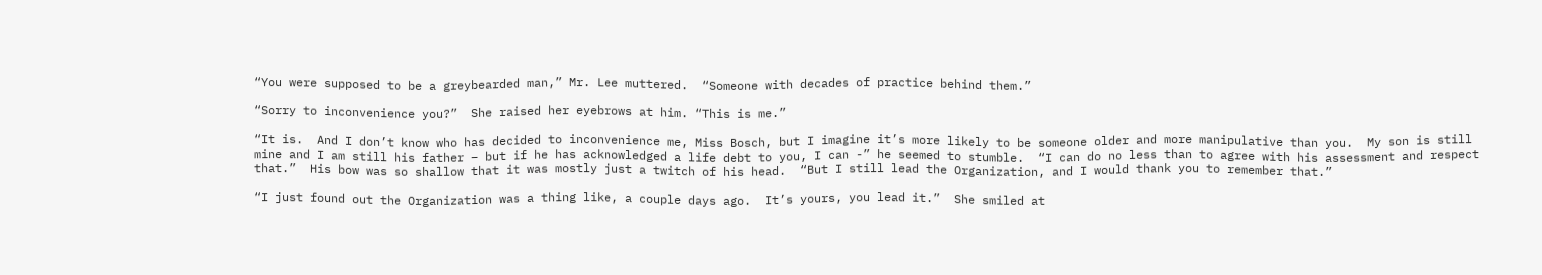“You were supposed to be a greybearded man,” Mr. Lee muttered.  “Someone with decades of practice behind them.”

“Sorry to inconvenience you?”  She raised her eyebrows at him. “This is me.”

“It is.  And I don’t know who has decided to inconvenience me, Miss Bosch, but I imagine it’s more likely to be someone older and more manipulative than you.  My son is still mine and I am still his father – but if he has acknowledged a life debt to you, I can -” he seemed to stumble.  “I can do no less than to agree with his assessment and respect that.”  His bow was so shallow that it was mostly just a twitch of his head.  “But I still lead the Organization, and I would thank you to remember that.”

“I just found out the Organization was a thing like, a couple days ago.  It’s yours, you lead it.”  She smiled at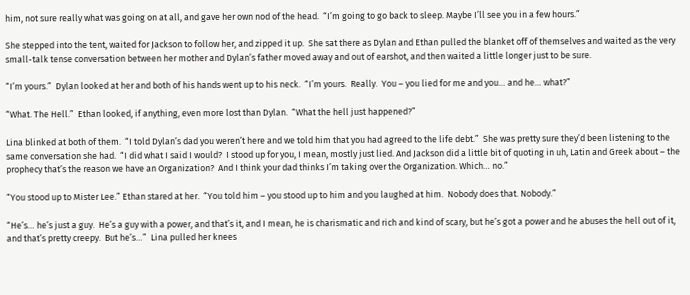him, not sure really what was going on at all, and gave her own nod of the head.  “I’m going to go back to sleep. Maybe I’ll see you in a few hours.”

She stepped into the tent, waited for Jackson to follow her, and zipped it up.  She sat there as Dylan and Ethan pulled the blanket off of themselves and waited as the very small-talk tense conversation between her mother and Dylan’s father moved away and out of earshot, and then waited a little longer just to be sure.

“I’m yours.”  Dylan looked at her and both of his hands went up to his neck.  “I’m yours.  Really.  You – you lied for me and you… and he… what?”

“What. The Hell.”  Ethan looked, if anything, even more lost than Dylan.  “What the hell just happened?”

Lina blinked at both of them.  “I told Dylan’s dad you weren’t here and we told him that you had agreed to the life debt.”  She was pretty sure they’d been listening to the same conversation she had.  “I did what I said I would?  I stood up for you, I mean, mostly just lied. And Jackson did a little bit of quoting in uh, Latin and Greek about – the prophecy that’s the reason we have an Organization?  And I think your dad thinks I’m taking over the Organization. Which… no.”

“You stood up to Mister Lee.” Ethan stared at her.  “You told him – you stood up to him and you laughed at him.  Nobody does that. Nobody.”

“He’s… he’s just a guy.  He’s a guy with a power, and that’s it, and I mean, he is charismatic and rich and kind of scary, but he’s got a power and he abuses the hell out of it, and that’s pretty creepy.  But he’s…”  Lina pulled her knees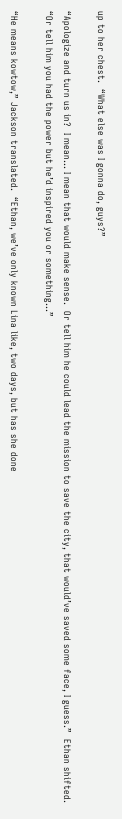up to her chest.  “What else was I gonna do, guys?”

“Apologize and turn us in?  I mean… I mean that would make sense.  Or tell him he could lead the mission to save the city, that would’ve saved some face, I guess.”  Ethan shifted.  “Or tell him you had the power but he’d inspired you or something…”

“He means kowtow,” Jackson translated.  “Ethan, we’ve only known Lina like, two days, but has she done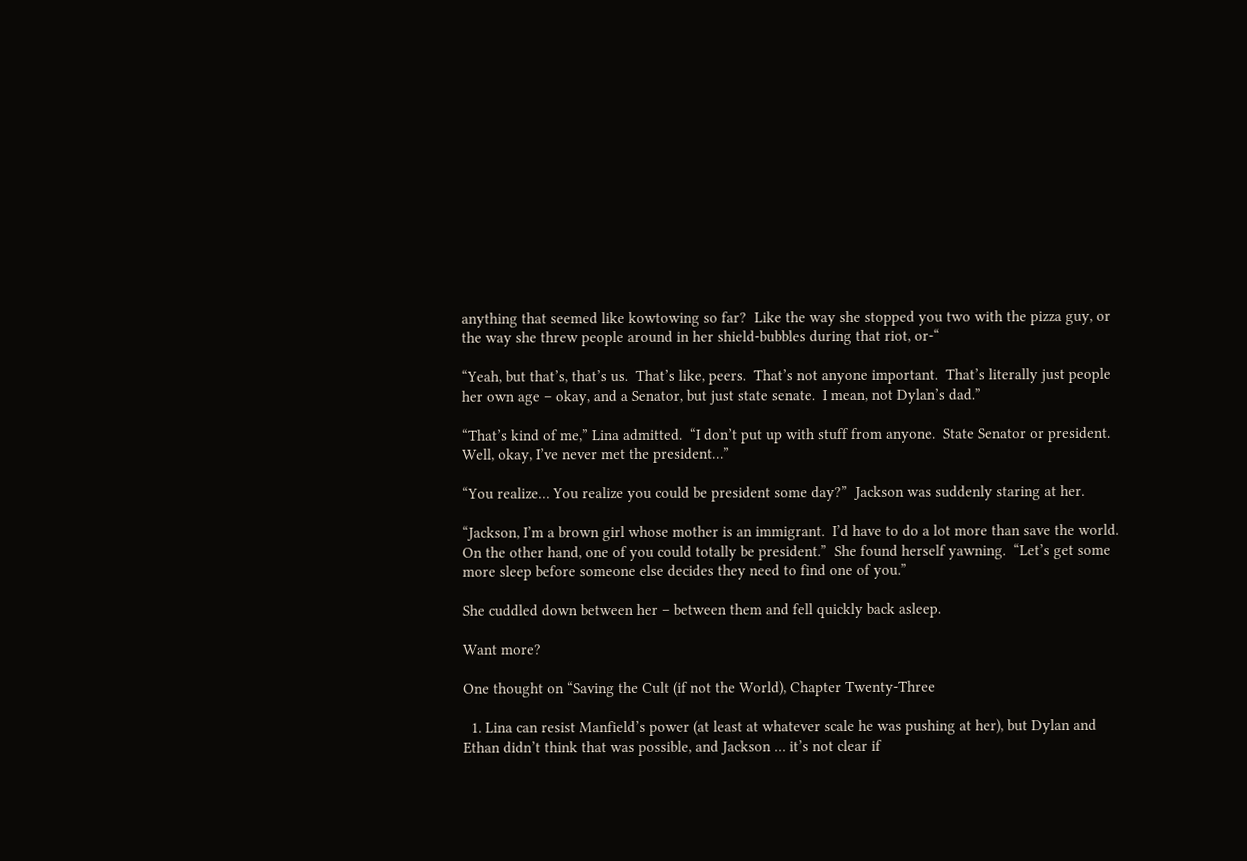anything that seemed like kowtowing so far?  Like the way she stopped you two with the pizza guy, or the way she threw people around in her shield-bubbles during that riot, or-“

“Yeah, but that’s, that’s us.  That’s like, peers.  That’s not anyone important.  That’s literally just people her own age – okay, and a Senator, but just state senate.  I mean, not Dylan’s dad.”

“That’s kind of me,” Lina admitted.  “I don’t put up with stuff from anyone.  State Senator or president.  Well, okay, I’ve never met the president…”

“You realize… You realize you could be president some day?”  Jackson was suddenly staring at her.

“Jackson, I’m a brown girl whose mother is an immigrant.  I’d have to do a lot more than save the world.  On the other hand, one of you could totally be president.”  She found herself yawning.  “Let’s get some more sleep before someone else decides they need to find one of you.”

She cuddled down between her – between them and fell quickly back asleep.

Want more?

One thought on “Saving the Cult (if not the World), Chapter Twenty-Three

  1. Lina can resist Manfield’s power (at least at whatever scale he was pushing at her), but Dylan and Ethan didn’t think that was possible, and Jackson … it’s not clear if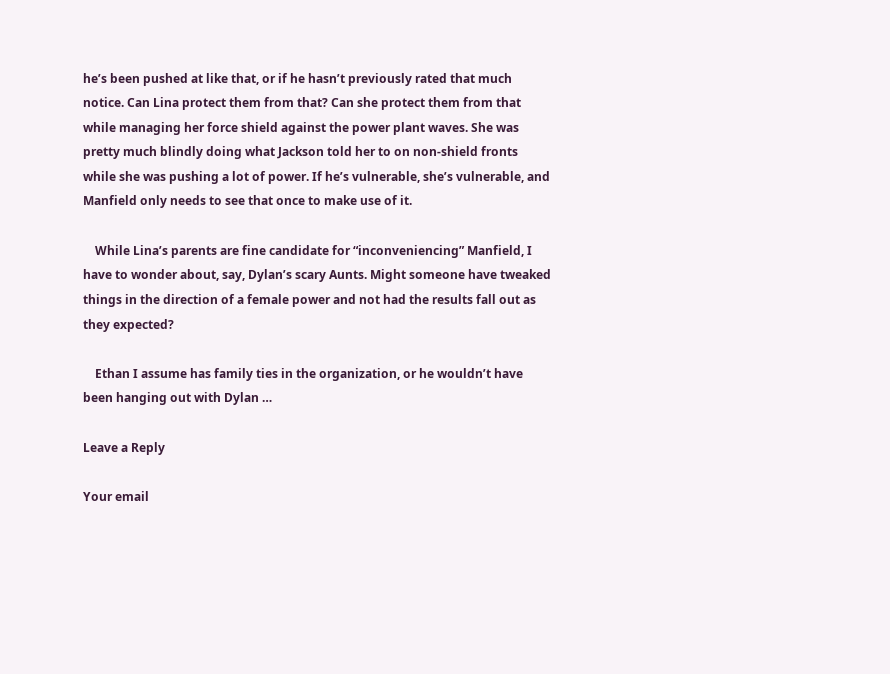he’s been pushed at like that, or if he hasn’t previously rated that much notice. Can Lina protect them from that? Can she protect them from that while managing her force shield against the power plant waves. She was pretty much blindly doing what Jackson told her to on non-shield fronts while she was pushing a lot of power. If he’s vulnerable, she’s vulnerable, and Manfield only needs to see that once to make use of it.

    While Lina’s parents are fine candidate for “inconveniencing” Manfield, I have to wonder about, say, Dylan’s scary Aunts. Might someone have tweaked things in the direction of a female power and not had the results fall out as they expected?

    Ethan I assume has family ties in the organization, or he wouldn’t have been hanging out with Dylan …

Leave a Reply

Your email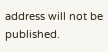address will not be published.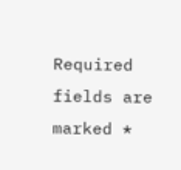Required fields are marked *